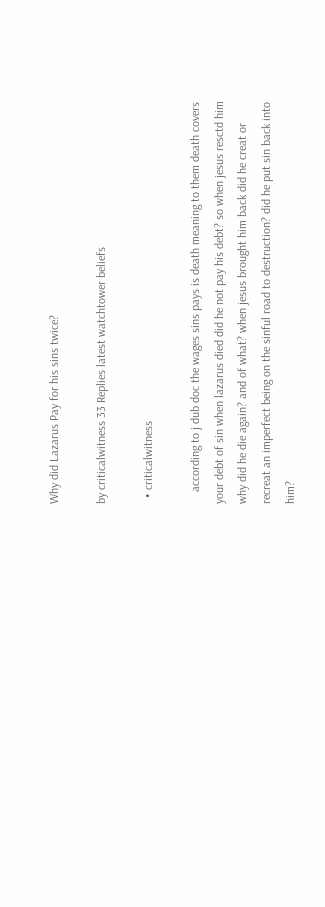Why did Lazarus Pay for his sins twice?

by criticalwitness 33 Replies latest watchtower beliefs

  • criticalwitness

    according to j dub doc the wages sins pays is death meaning to them death covers your debt of sin when lazarus died did he not pay his debt? so when jesus resctd him why did he die again? and of what? when jesus brought him back did he creat or recreat an imperfect being on the sinful road to destruction? did he put sin back into him?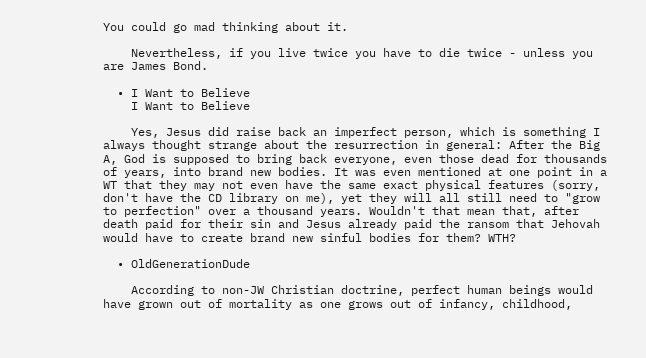You could go mad thinking about it.

    Nevertheless, if you live twice you have to die twice - unless you are James Bond.

  • I Want to Believe
    I Want to Believe

    Yes, Jesus did raise back an imperfect person, which is something I always thought strange about the resurrection in general: After the Big A, God is supposed to bring back everyone, even those dead for thousands of years, into brand new bodies. It was even mentioned at one point in a WT that they may not even have the same exact physical features (sorry, don't have the CD library on me), yet they will all still need to "grow to perfection" over a thousand years. Wouldn't that mean that, after death paid for their sin and Jesus already paid the ransom that Jehovah would have to create brand new sinful bodies for them? WTH?

  • OldGenerationDude

    According to non-JW Christian doctrine, perfect human beings would have grown out of mortality as one grows out of infancy, childhood,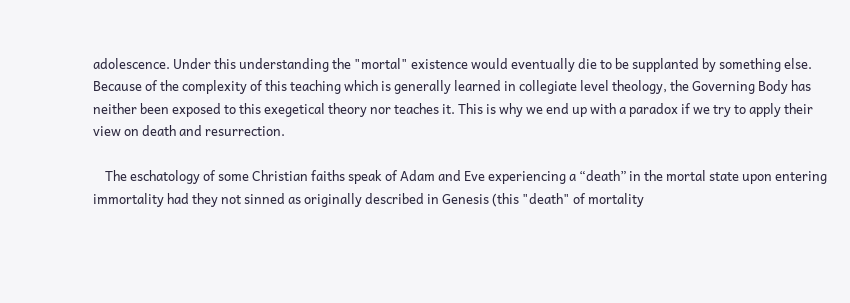adolescence. Under this understanding the "mortal" existence would eventually die to be supplanted by something else. Because of the complexity of this teaching which is generally learned in collegiate level theology, the Governing Body has neither been exposed to this exegetical theory nor teaches it. This is why we end up with a paradox if we try to apply their view on death and resurrection.

    The eschatology of some Christian faiths speak of Adam and Eve experiencing a “death” in the mortal state upon entering immortality had they not sinned as originally described in Genesis (this "death" of mortality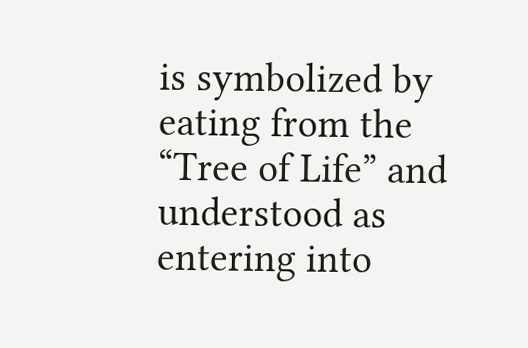is symbolized by eating from the “Tree of Life” and understood as entering into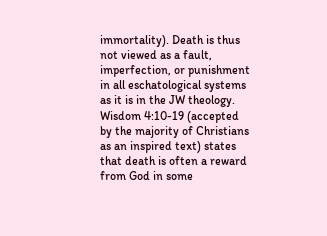immortality). Death is thus not viewed as a fault, imperfection, or punishment in all eschatological systems as it is in the JW theology. Wisdom 4:10-19 (accepted by the majority of Christians as an inspired text) states that death is often a reward from God in some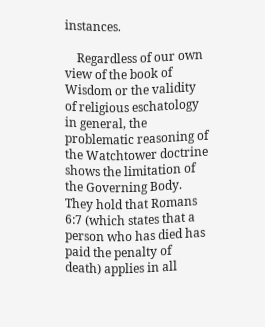instances.

    Regardless of our own view of the book of Wisdom or the validity of religious eschatology in general, the problematic reasoning of the Watchtower doctrine shows the limitation of the Governing Body. They hold that Romans 6:7 (which states that a person who has died has paid the penalty of death) applies in all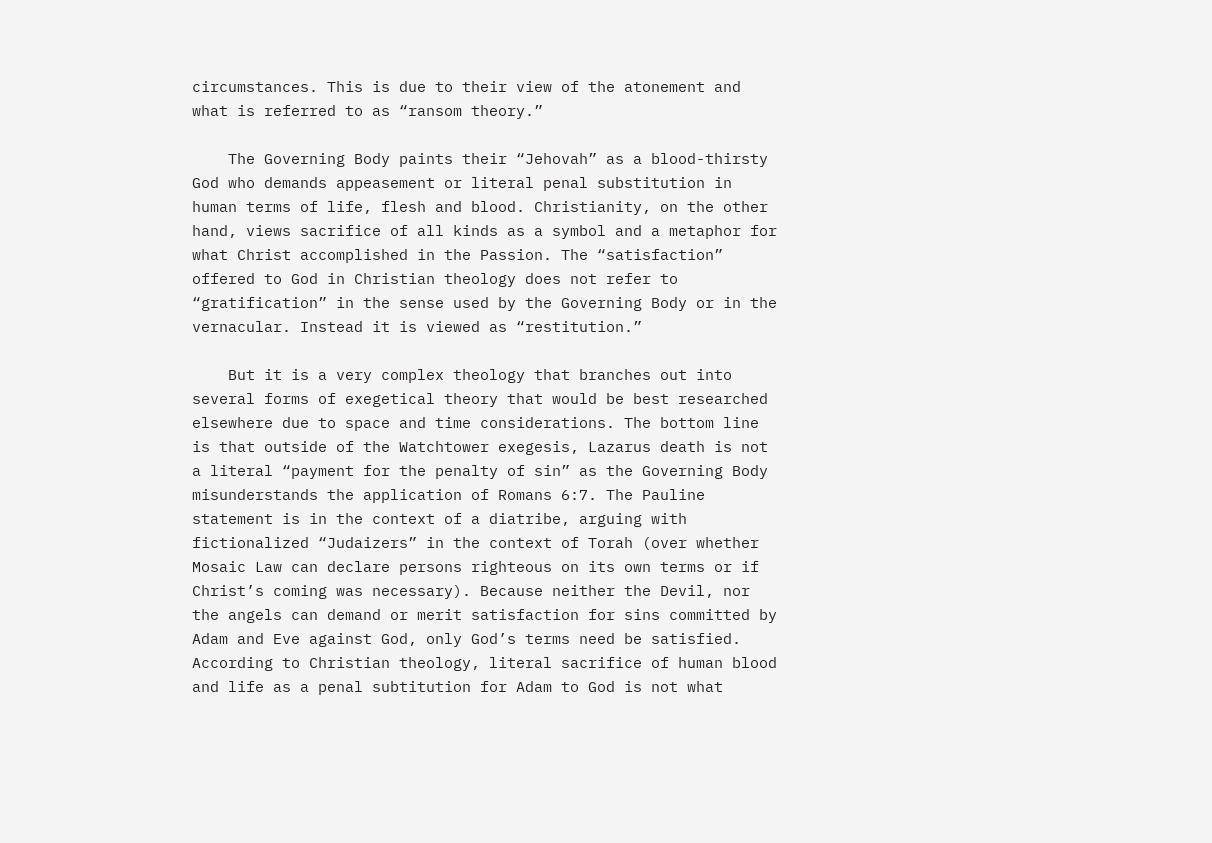circumstances. This is due to their view of the atonement and what is referred to as “ransom theory.”

    The Governing Body paints their “Jehovah” as a blood-thirsty God who demands appeasement or literal penal substitution in human terms of life, flesh and blood. Christianity, on the other hand, views sacrifice of all kinds as a symbol and a metaphor for what Christ accomplished in the Passion. The “satisfaction” offered to God in Christian theology does not refer to “gratification” in the sense used by the Governing Body or in the vernacular. Instead it is viewed as “restitution.”

    But it is a very complex theology that branches out into several forms of exegetical theory that would be best researched elsewhere due to space and time considerations. The bottom line is that outside of the Watchtower exegesis, Lazarus death is not a literal “payment for the penalty of sin” as the Governing Body misunderstands the application of Romans 6:7. The Pauline statement is in the context of a diatribe, arguing with fictionalized “Judaizers” in the context of Torah (over whether Mosaic Law can declare persons righteous on its own terms or if Christ’s coming was necessary). Because neither the Devil, nor the angels can demand or merit satisfaction for sins committed by Adam and Eve against God, only God’s terms need be satisfied. According to Christian theology, literal sacrifice of human blood and life as a penal subtitution for Adam to God is not what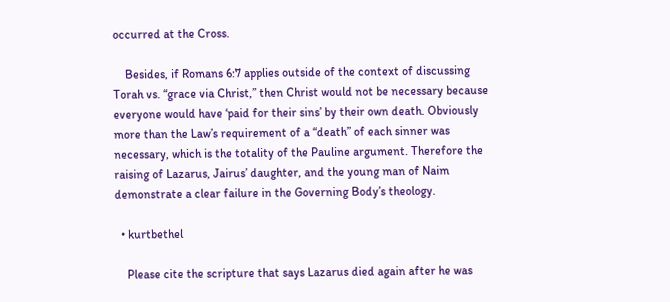occurred at the Cross.

    Besides, if Romans 6:7 applies outside of the context of discussing Torah vs. “grace via Christ,” then Christ would not be necessary because everyone would have ‘paid for their sins’ by their own death. Obviously more than the Law’s requirement of a “death” of each sinner was necessary, which is the totality of the Pauline argument. Therefore the raising of Lazarus, Jairus’ daughter, and the young man of Naim demonstrate a clear failure in the Governing Body’s theology.

  • kurtbethel

    Please cite the scripture that says Lazarus died again after he was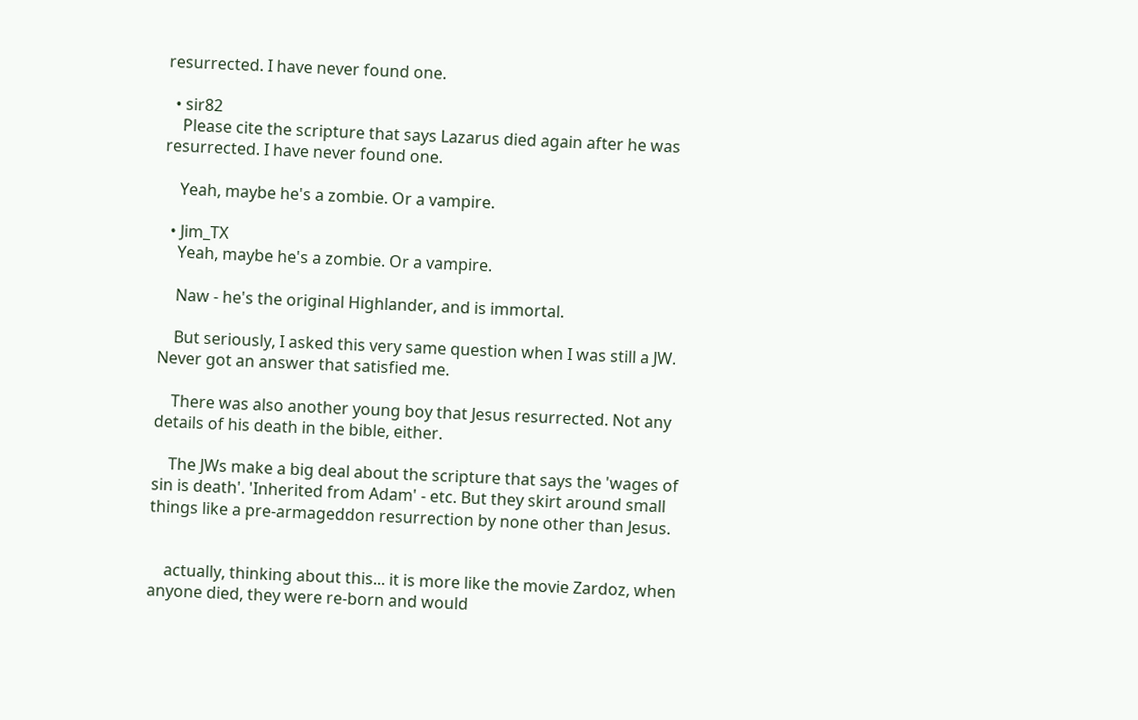resurrected. I have never found one.

  • sir82
    Please cite the scripture that says Lazarus died again after he was resurrected. I have never found one.

    Yeah, maybe he's a zombie. Or a vampire.

  • Jim_TX
    Yeah, maybe he's a zombie. Or a vampire.

    Naw - he's the original Highlander, and is immortal.

    But seriously, I asked this very same question when I was still a JW. Never got an answer that satisfied me.

    There was also another young boy that Jesus resurrected. Not any details of his death in the bible, either.

    The JWs make a big deal about the scripture that says the 'wages of sin is death'. 'Inherited from Adam' - etc. But they skirt around small things like a pre-armageddon resurrection by none other than Jesus.


    actually, thinking about this... it is more like the movie Zardoz, when anyone died, they were re-born and would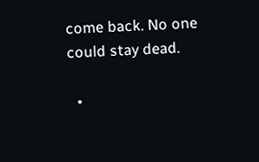come back. No one could stay dead.

  •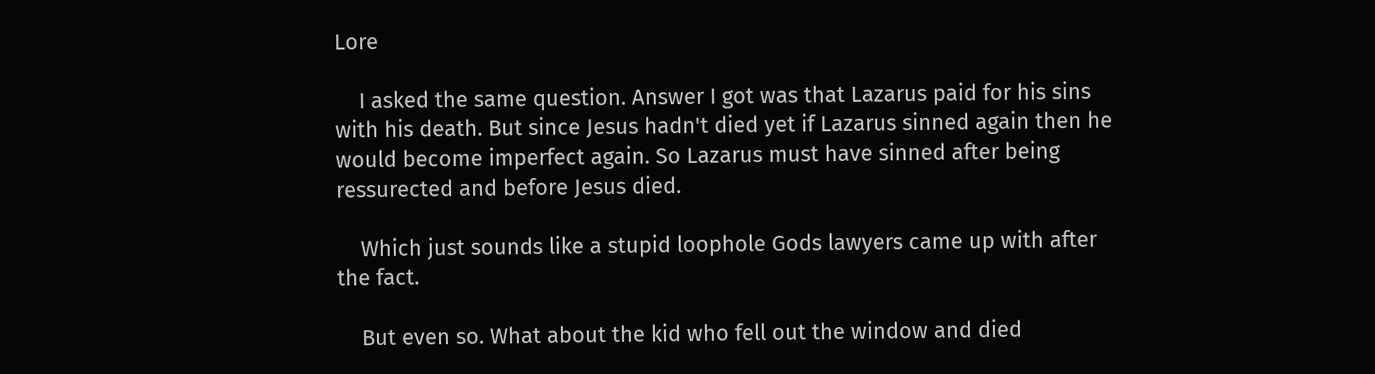Lore

    I asked the same question. Answer I got was that Lazarus paid for his sins with his death. But since Jesus hadn't died yet if Lazarus sinned again then he would become imperfect again. So Lazarus must have sinned after being ressurected and before Jesus died.

    Which just sounds like a stupid loophole Gods lawyers came up with after the fact.

    But even so. What about the kid who fell out the window and died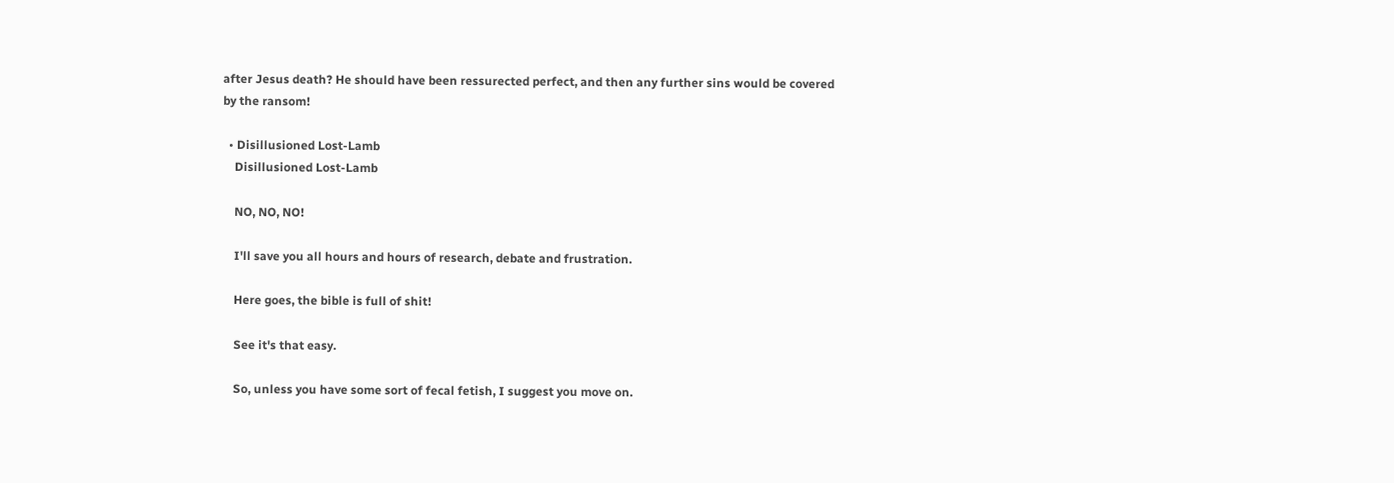after Jesus death? He should have been ressurected perfect, and then any further sins would be covered by the ransom!

  • Disillusioned Lost-Lamb
    Disillusioned Lost-Lamb

    NO, NO, NO!

    I'll save you all hours and hours of research, debate and frustration.

    Here goes, the bible is full of shit!

    See it's that easy.

    So, unless you have some sort of fecal fetish, I suggest you move on.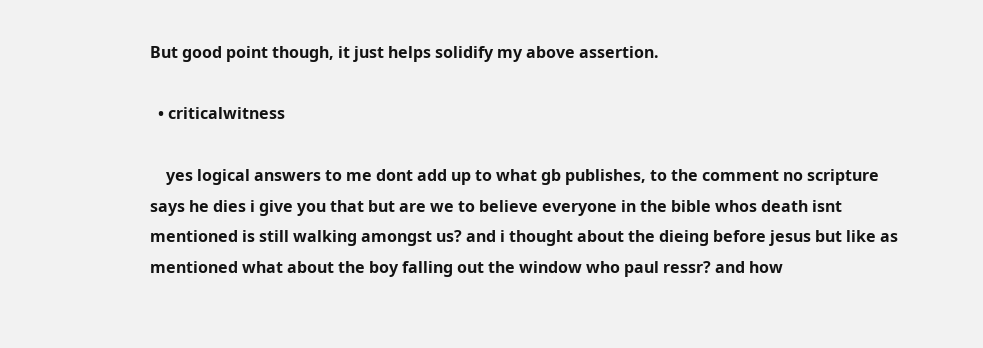But good point though, it just helps solidify my above assertion.

  • criticalwitness

    yes logical answers to me dont add up to what gb publishes, to the comment no scripture says he dies i give you that but are we to believe everyone in the bible whos death isnt mentioned is still walking amongst us? and i thought about the dieing before jesus but like as mentioned what about the boy falling out the window who paul ressr? and how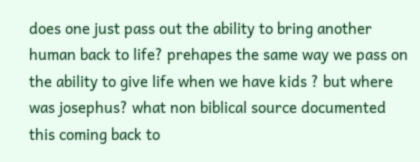does one just pass out the ability to bring another human back to life? prehapes the same way we pass on the ability to give life when we have kids ? but where was josephus? what non biblical source documented this coming back to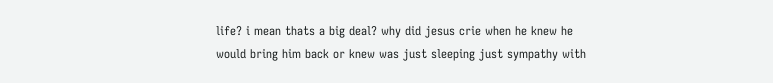life? i mean thats a big deal? why did jesus crie when he knew he would bring him back or knew was just sleeping just sympathy with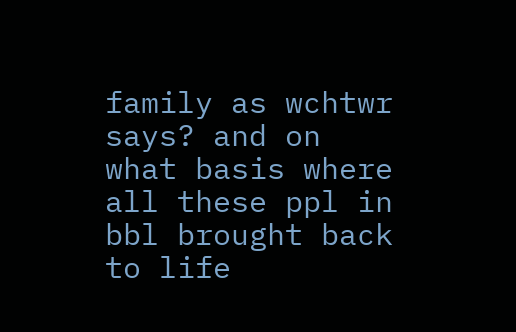family as wchtwr says? and on what basis where all these ppl in bbl brought back to life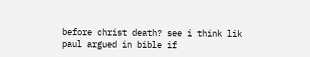before christ death? see i think lik paul argued in bible if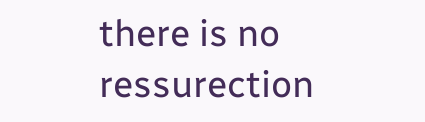there is no ressurection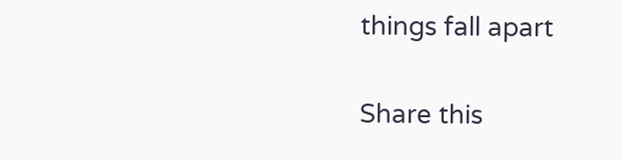things fall apart

Share this